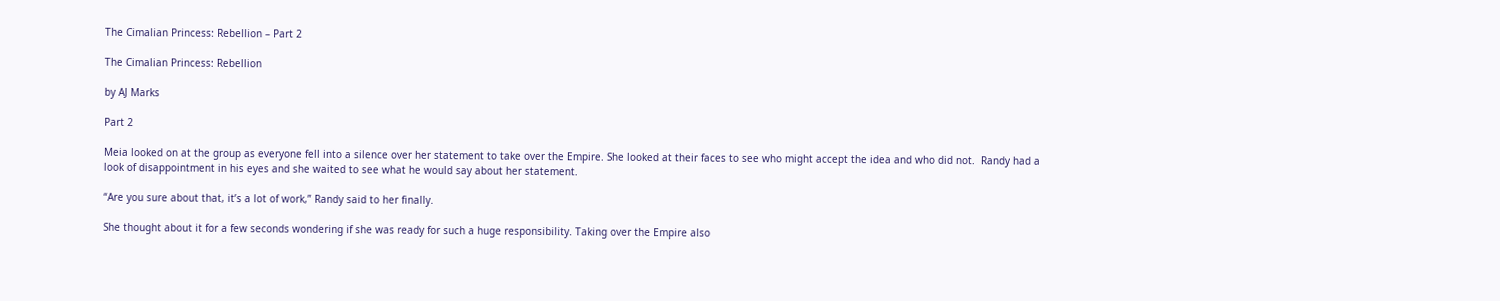The Cimalian Princess: Rebellion – Part 2

The Cimalian Princess: Rebellion

by AJ Marks

Part 2

Meia looked on at the group as everyone fell into a silence over her statement to take over the Empire. She looked at their faces to see who might accept the idea and who did not.  Randy had a look of disappointment in his eyes and she waited to see what he would say about her statement.

“Are you sure about that, it’s a lot of work,” Randy said to her finally.

She thought about it for a few seconds wondering if she was ready for such a huge responsibility. Taking over the Empire also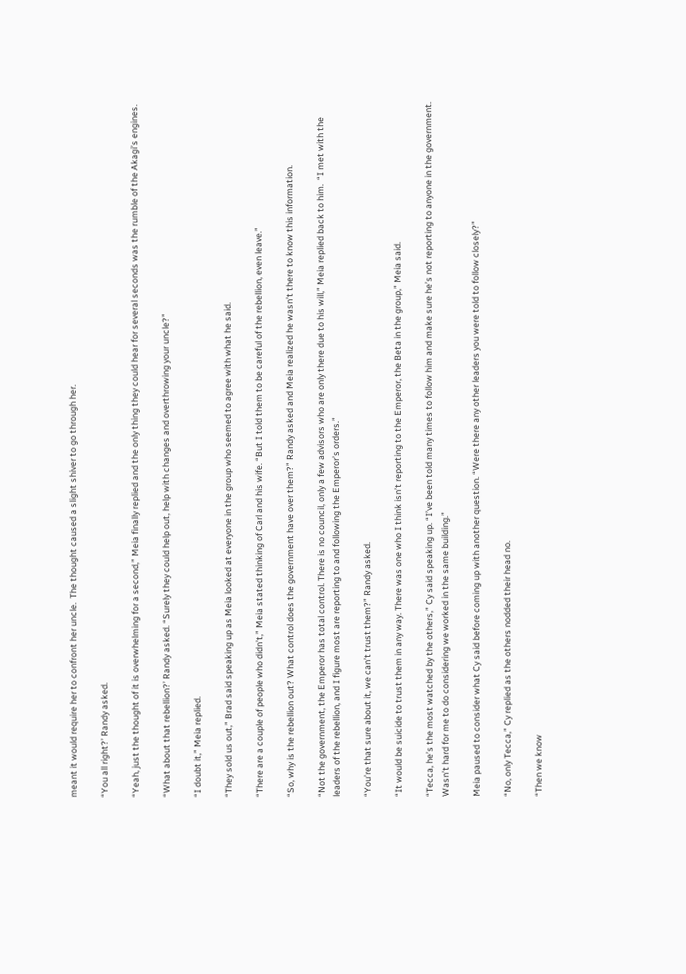meant it would require her to confront her uncle.  The thought caused a slight shiver to go through her.

“You all right?’ Randy asked.

“Yeah, just the thought of it is overwhelming for a second,” Meia finally replied and the only thing they could hear for several seconds was the rumble of the Akagi’s engines.

“What about that rebellion?’ Randy asked. “Surely they could help out, help with changes and overthrowing your uncle?”

“I doubt it,” Meia replied.

“They sold us out,” Brad said speaking up as Meia looked at everyone in the group who seemed to agree with what he said.

“There are a couple of people who didn’t,” Meia stated thinking of Carl and his wife. “But I told them to be careful of the rebellion, even leave.”

“So, why is the rebellion out? What control does the government have over them?” Randy asked and Meia realized he wasn’t there to know this information.

“Not the government, the Emperor has total control. There is no council, only a few advisors who are only there due to his will,” Meia replied back to him.  “I met with the leaders of the rebellion, and I figure most are reporting to and following the Emperor’s orders.”

“You’re that sure about it, we can’t trust them?” Randy asked.

“It would be suicide to trust them in any way. There was one who I think isn’t reporting to the Emperor, the Beta in the group,” Meia said.

“Tecca, he’s the most watched by the others,” Cy said speaking up. “I’ve been told many times to follow him and make sure he’s not reporting to anyone in the government.  Wasn’t hard for me to do considering we worked in the same building.”

Meia paused to consider what Cy said before coming up with another question. “Were there any other leaders you were told to follow closely?”

“No, only Tecca,” Cy replied as the others nodded their head no.

“Then we know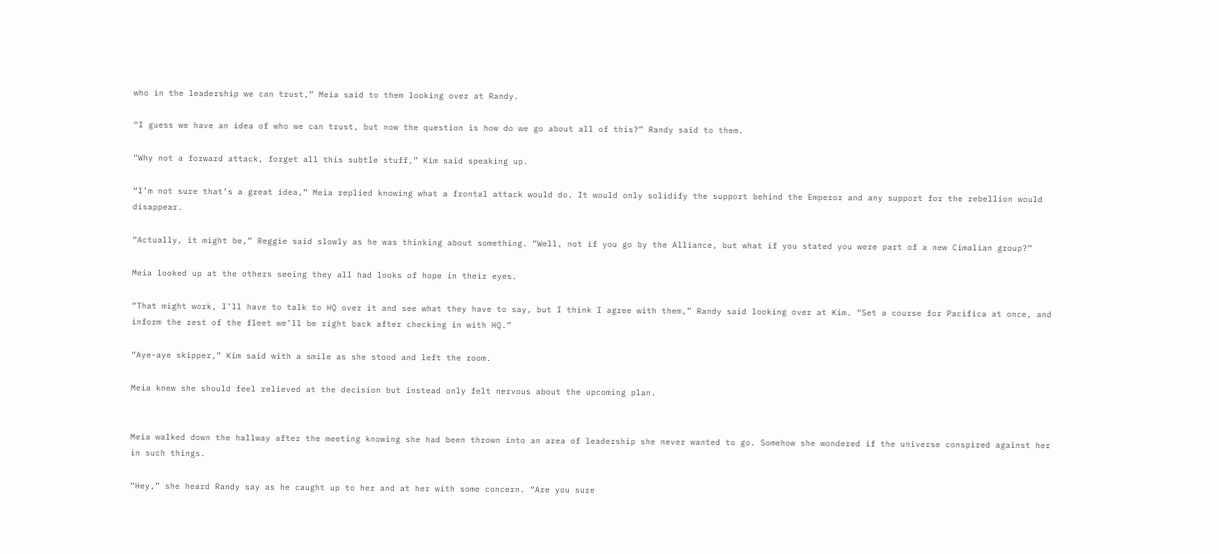who in the leadership we can trust,” Meia said to them looking over at Randy.

“I guess we have an idea of who we can trust, but now the question is how do we go about all of this?” Randy said to them.

“Why not a forward attack, forget all this subtle stuff,” Kim said speaking up.

“I’m not sure that’s a great idea,” Meia replied knowing what a frontal attack would do. It would only solidify the support behind the Emperor and any support for the rebellion would disappear.

“Actually, it might be,” Reggie said slowly as he was thinking about something. “Well, not if you go by the Alliance, but what if you stated you were part of a new Cimalian group?”

Meia looked up at the others seeing they all had looks of hope in their eyes.

“That might work, I’ll have to talk to HQ over it and see what they have to say, but I think I agree with them,” Randy said looking over at Kim. “Set a course for Pacifica at once, and inform the rest of the fleet we’ll be right back after checking in with HQ.”

“Aye-aye skipper,” Kim said with a smile as she stood and left the room.

Meia knew she should feel relieved at the decision but instead only felt nervous about the upcoming plan.


Meia walked down the hallway after the meeting knowing she had been thrown into an area of leadership she never wanted to go. Somehow she wondered if the universe conspired against her in such things.

“Hey,” she heard Randy say as he caught up to her and at her with some concern. “Are you sure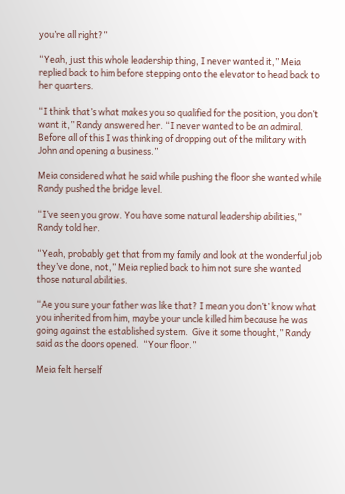you’re all right?”

“Yeah, just this whole leadership thing, I never wanted it,” Meia replied back to him before stepping onto the elevator to head back to her quarters.

“I think that’s what makes you so qualified for the position, you don’t want it,” Randy answered her. “I never wanted to be an admiral.  Before all of this I was thinking of dropping out of the military with John and opening a business.”

Meia considered what he said while pushing the floor she wanted while Randy pushed the bridge level.

“I’ve seen you grow. You have some natural leadership abilities,” Randy told her.

“Yeah, probably get that from my family and look at the wonderful job they’ve done, not,” Meia replied back to him not sure she wanted those natural abilities.

“Ae you sure your father was like that? I mean you don’t’ know what you inherited from him, maybe your uncle killed him because he was going against the established system.  Give it some thought,” Randy said as the doors opened.  “Your floor.”

Meia felt herself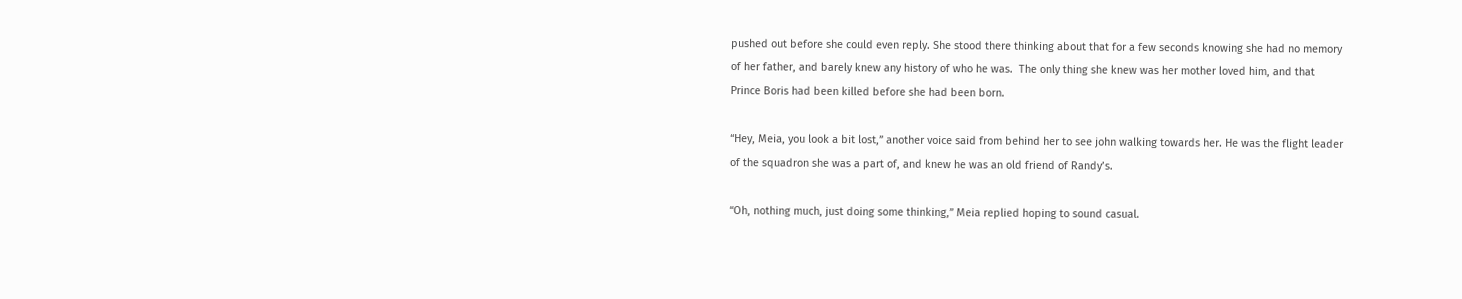pushed out before she could even reply. She stood there thinking about that for a few seconds knowing she had no memory of her father, and barely knew any history of who he was.  The only thing she knew was her mother loved him, and that Prince Boris had been killed before she had been born.

“Hey, Meia, you look a bit lost,” another voice said from behind her to see john walking towards her. He was the flight leader of the squadron she was a part of, and knew he was an old friend of Randy’s.

“Oh, nothing much, just doing some thinking,” Meia replied hoping to sound casual.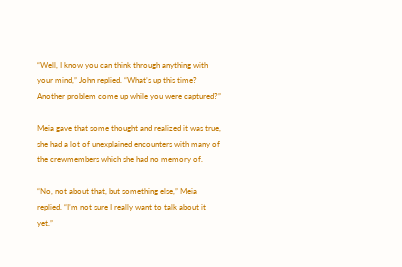“Well, I know you can think through anything with your mind,” John replied. “What’s up this time?  Another problem come up while you were captured?”

Meia gave that some thought and realized it was true, she had a lot of unexplained encounters with many of the crewmembers which she had no memory of.

“No, not about that, but something else,” Meia replied. “I’m not sure I really want to talk about it yet.”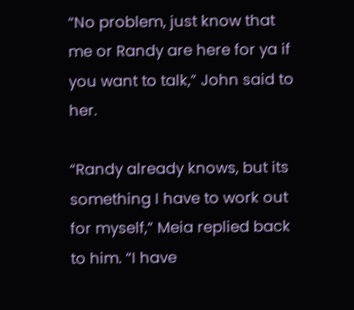“No problem, just know that me or Randy are here for ya if you want to talk,” John said to her.

“Randy already knows, but its something I have to work out for myself,” Meia replied back to him. “I have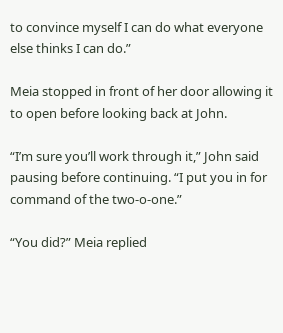to convince myself I can do what everyone else thinks I can do.”

Meia stopped in front of her door allowing it to open before looking back at John.

“I’m sure you’ll work through it,” John said pausing before continuing. “I put you in for command of the two-o-one.”

“You did?” Meia replied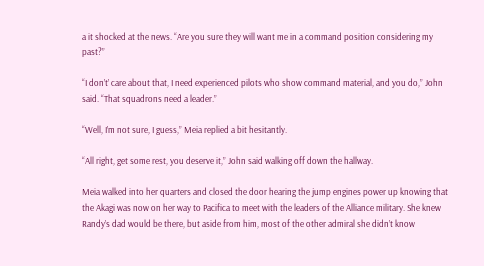a it shocked at the news. “Are you sure they will want me in a command position considering my past?”

“I don’t’ care about that, I need experienced pilots who show command material, and you do,” John said. “That squadrons need a leader.”

“Well, I’m not sure, I guess,” Meia replied a bit hesitantly.

“All right, get some rest, you deserve it,” John said walking off down the hallway.

Meia walked into her quarters and closed the door hearing the jump engines power up knowing that the Akagi was now on her way to Pacifica to meet with the leaders of the Alliance military. She knew Randy’s dad would be there, but aside from him, most of the other admiral she didn’t know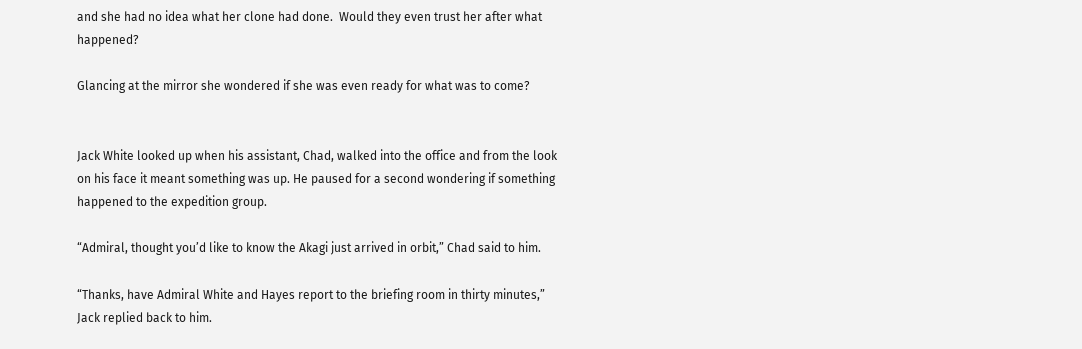and she had no idea what her clone had done.  Would they even trust her after what happened?

Glancing at the mirror she wondered if she was even ready for what was to come?


Jack White looked up when his assistant, Chad, walked into the office and from the look on his face it meant something was up. He paused for a second wondering if something happened to the expedition group.

“Admiral, thought you’d like to know the Akagi just arrived in orbit,” Chad said to him.

“Thanks, have Admiral White and Hayes report to the briefing room in thirty minutes,” Jack replied back to him.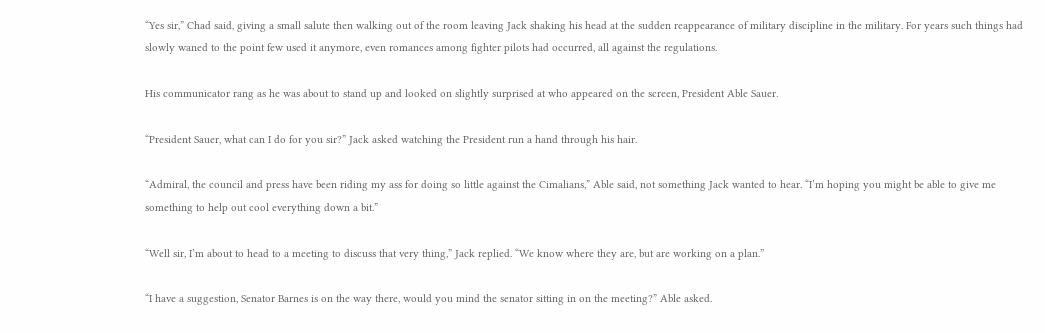“Yes sir,” Chad said, giving a small salute then walking out of the room leaving Jack shaking his head at the sudden reappearance of military discipline in the military. For years such things had slowly waned to the point few used it anymore, even romances among fighter pilots had occurred, all against the regulations.

His communicator rang as he was about to stand up and looked on slightly surprised at who appeared on the screen, President Able Sauer.

“President Sauer, what can I do for you sir?” Jack asked watching the President run a hand through his hair.

“Admiral, the council and press have been riding my ass for doing so little against the Cimalians,” Able said, not something Jack wanted to hear. “I’m hoping you might be able to give me something to help out cool everything down a bit.”

“Well sir, I’m about to head to a meeting to discuss that very thing,” Jack replied. “We know where they are, but are working on a plan.”

“I have a suggestion, Senator Barnes is on the way there, would you mind the senator sitting in on the meeting?” Able asked.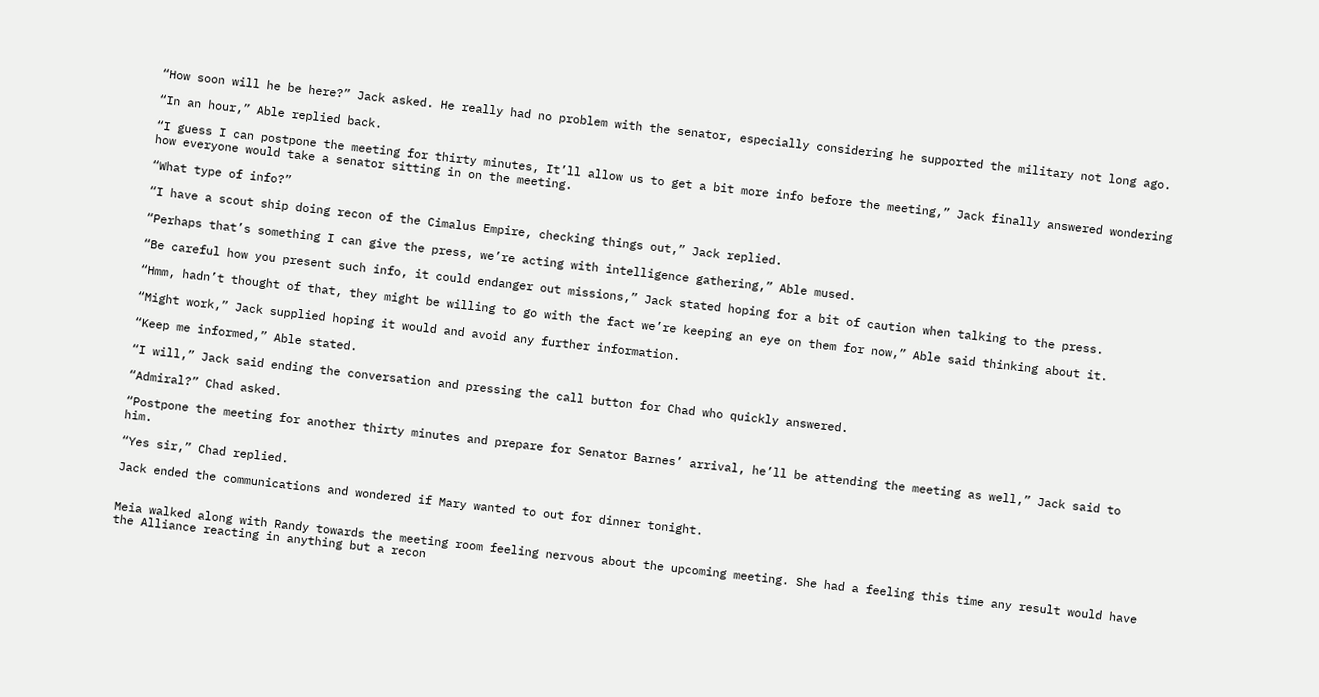“How soon will he be here?” Jack asked. He really had no problem with the senator, especially considering he supported the military not long ago.

“In an hour,” Able replied back.

“I guess I can postpone the meeting for thirty minutes, It’ll allow us to get a bit more info before the meeting,” Jack finally answered wondering how everyone would take a senator sitting in on the meeting.

“What type of info?”

“I have a scout ship doing recon of the Cimalus Empire, checking things out,” Jack replied.

“Perhaps that’s something I can give the press, we’re acting with intelligence gathering,” Able mused.

“Be careful how you present such info, it could endanger out missions,” Jack stated hoping for a bit of caution when talking to the press.

“Hmm, hadn’t thought of that, they might be willing to go with the fact we’re keeping an eye on them for now,” Able said thinking about it.

“Might work,” Jack supplied hoping it would and avoid any further information.

“Keep me informed,” Able stated.

“I will,” Jack said ending the conversation and pressing the call button for Chad who quickly answered.

“Admiral?” Chad asked.

“Postpone the meeting for another thirty minutes and prepare for Senator Barnes’ arrival, he’ll be attending the meeting as well,” Jack said to him.

“Yes sir,” Chad replied.

Jack ended the communications and wondered if Mary wanted to out for dinner tonight.


Meia walked along with Randy towards the meeting room feeling nervous about the upcoming meeting. She had a feeling this time any result would have the Alliance reacting in anything but a recon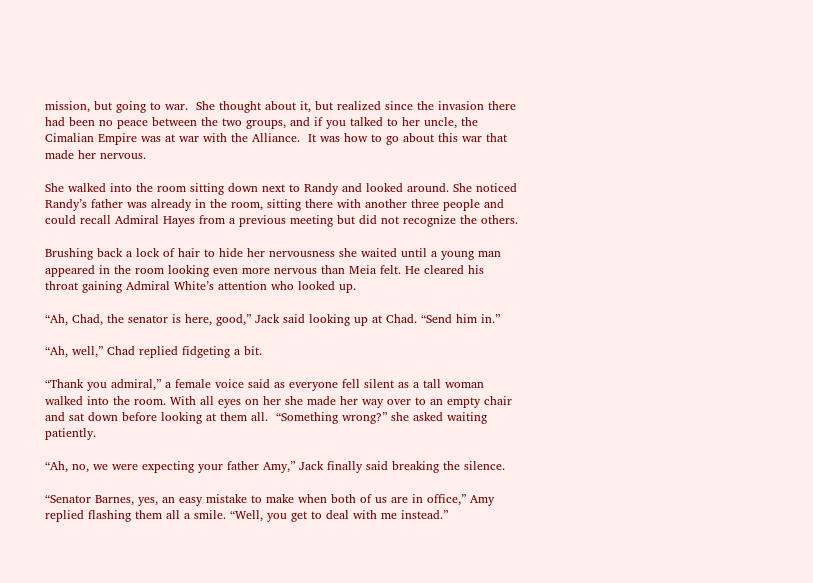mission, but going to war.  She thought about it, but realized since the invasion there had been no peace between the two groups, and if you talked to her uncle, the Cimalian Empire was at war with the Alliance.  It was how to go about this war that made her nervous.

She walked into the room sitting down next to Randy and looked around. She noticed Randy’s father was already in the room, sitting there with another three people and could recall Admiral Hayes from a previous meeting but did not recognize the others.

Brushing back a lock of hair to hide her nervousness she waited until a young man appeared in the room looking even more nervous than Meia felt. He cleared his throat gaining Admiral White’s attention who looked up.

“Ah, Chad, the senator is here, good,” Jack said looking up at Chad. “Send him in.”

“Ah, well,” Chad replied fidgeting a bit.

“Thank you admiral,” a female voice said as everyone fell silent as a tall woman walked into the room. With all eyes on her she made her way over to an empty chair and sat down before looking at them all.  “Something wrong?” she asked waiting patiently.

“Ah, no, we were expecting your father Amy,” Jack finally said breaking the silence.

“Senator Barnes, yes, an easy mistake to make when both of us are in office,” Amy replied flashing them all a smile. “Well, you get to deal with me instead.”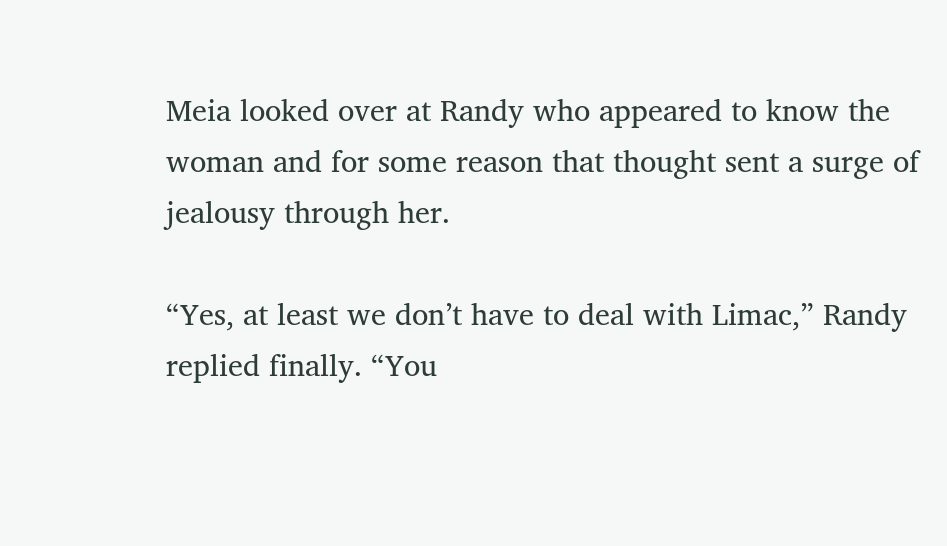Meia looked over at Randy who appeared to know the woman and for some reason that thought sent a surge of jealousy through her.

“Yes, at least we don’t have to deal with Limac,” Randy replied finally. “You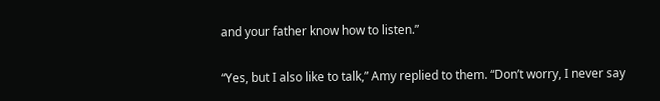and your father know how to listen.”

“Yes, but I also like to talk,” Amy replied to them. “Don’t worry, I never say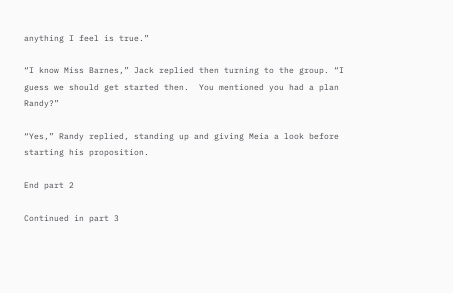anything I feel is true.”

“I know Miss Barnes,” Jack replied then turning to the group. “I guess we should get started then.  You mentioned you had a plan Randy?”

“Yes,” Randy replied, standing up and giving Meia a look before starting his proposition.

End part 2

Continued in part 3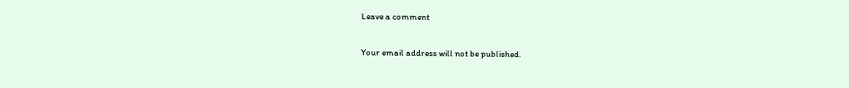Leave a comment

Your email address will not be published.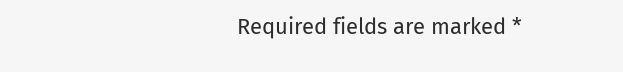Required fields are marked *